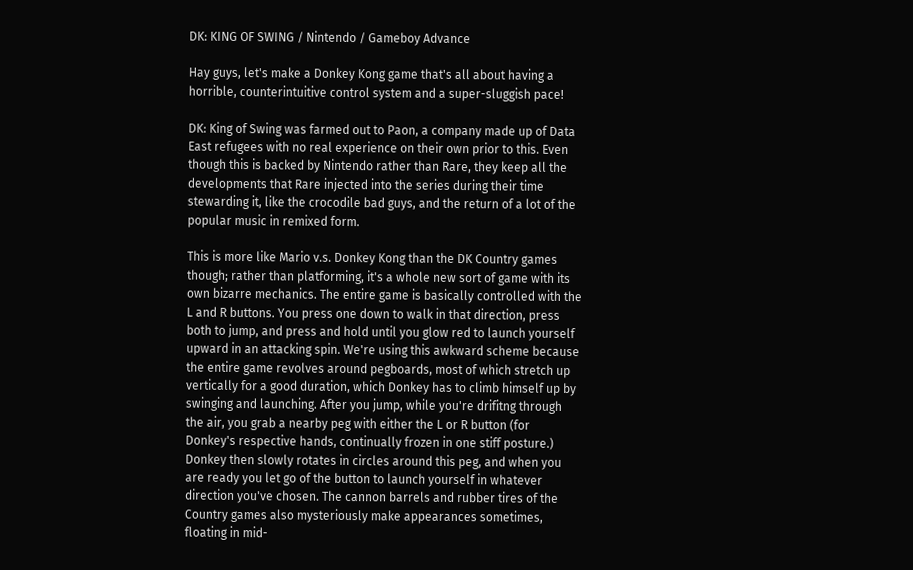DK: KING OF SWING / Nintendo / Gameboy Advance

Hay guys, let's make a Donkey Kong game that's all about having a horrible, counterintuitive control system and a super-sluggish pace!

DK: King of Swing was farmed out to Paon, a company made up of Data East refugees with no real experience on their own prior to this. Even though this is backed by Nintendo rather than Rare, they keep all the developments that Rare injected into the series during their time stewarding it, like the crocodile bad guys, and the return of a lot of the popular music in remixed form.

This is more like Mario v.s. Donkey Kong than the DK Country games though; rather than platforming, it's a whole new sort of game with its own bizarre mechanics. The entire game is basically controlled with the L and R buttons. You press one down to walk in that direction, press both to jump, and press and hold until you glow red to launch yourself upward in an attacking spin. We're using this awkward scheme because the entire game revolves around pegboards, most of which stretch up vertically for a good duration, which Donkey has to climb himself up by swinging and launching. After you jump, while you're drifitng through the air, you grab a nearby peg with either the L or R button (for Donkey's respective hands, continually frozen in one stiff posture.) Donkey then slowly rotates in circles around this peg, and when you are ready you let go of the button to launch yourself in whatever direction you've chosen. The cannon barrels and rubber tires of the Country games also mysteriously make appearances sometimes, floating in mid-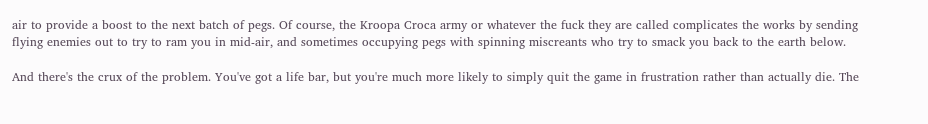air to provide a boost to the next batch of pegs. Of course, the Kroopa Croca army or whatever the fuck they are called complicates the works by sending flying enemies out to try to ram you in mid-air, and sometimes occupying pegs with spinning miscreants who try to smack you back to the earth below.

And there's the crux of the problem. You've got a life bar, but you're much more likely to simply quit the game in frustration rather than actually die. The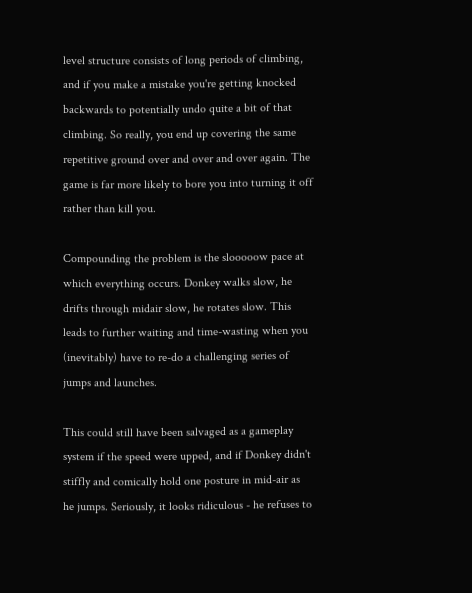level structure consists of long periods of climbing, and if you make a mistake you're getting knocked backwards to potentially undo quite a bit of that climbing. So really, you end up covering the same repetitive ground over and over and over again. The game is far more likely to bore you into turning it off rather than kill you.

Compounding the problem is the slooooow pace at which everything occurs. Donkey walks slow, he drifts through midair slow, he rotates slow. This leads to further waiting and time-wasting when you (inevitably) have to re-do a challenging series of jumps and launches.

This could still have been salvaged as a gameplay system if the speed were upped, and if Donkey didn't stiffly and comically hold one posture in mid-air as he jumps. Seriously, it looks ridiculous - he refuses to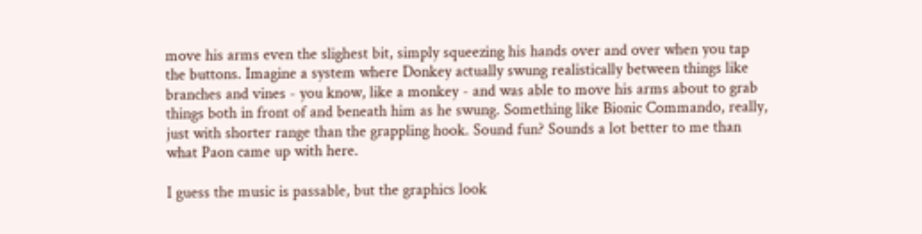move his arms even the slighest bit, simply squeezing his hands over and over when you tap the buttons. Imagine a system where Donkey actually swung realistically between things like branches and vines - you know, like a monkey - and was able to move his arms about to grab things both in front of and beneath him as he swung. Something like Bionic Commando, really, just with shorter range than the grappling hook. Sound fun? Sounds a lot better to me than what Paon came up with here.

I guess the music is passable, but the graphics look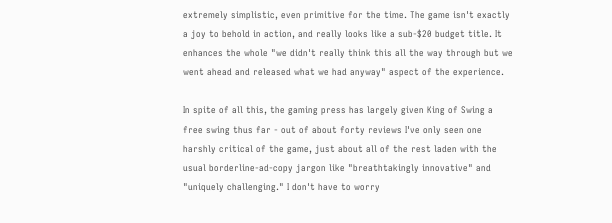extremely simplistic, even primitive for the time. The game isn't exactly a joy to behold in action, and really looks like a sub-$20 budget title. It enhances the whole "we didn't really think this all the way through but we went ahead and released what we had anyway" aspect of the experience.

In spite of all this, the gaming press has largely given King of Swing a free swing thus far - out of about forty reviews I've only seen one harshly critical of the game, just about all of the rest laden with the usual borderline-ad-copy jargon like "breathtakingly innovative" and "uniquely challenging." I don't have to worry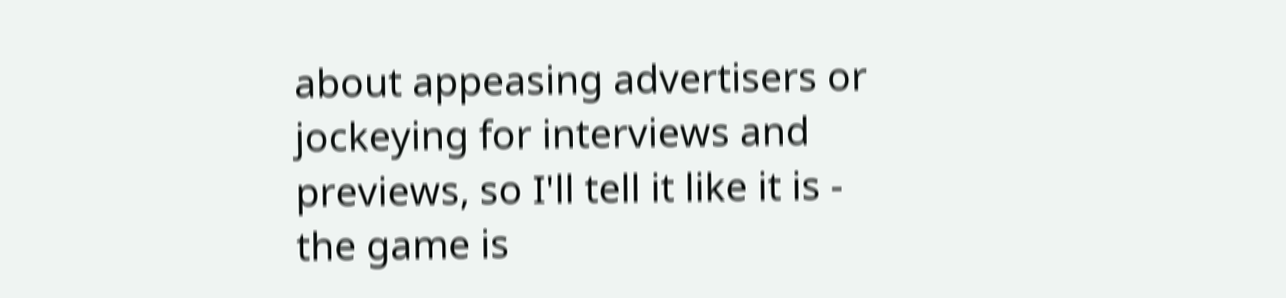about appeasing advertisers or jockeying for interviews and previews, so I'll tell it like it is - the game is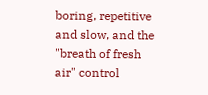boring, repetitive and slow, and the "breath of fresh air" control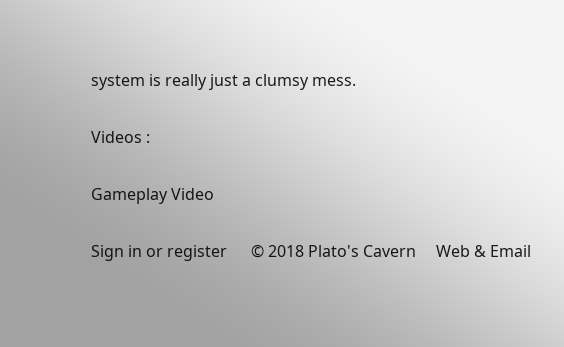system is really just a clumsy mess.

Videos :

Gameplay Video

Sign in or register      © 2018 Plato's Cavern     Web & Email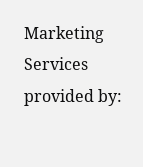Marketing Services provided by: